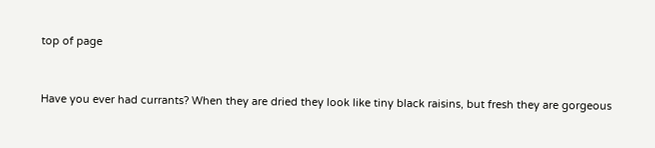top of page


Have you ever had currants? When they are dried they look like tiny black raisins, but fresh they are gorgeous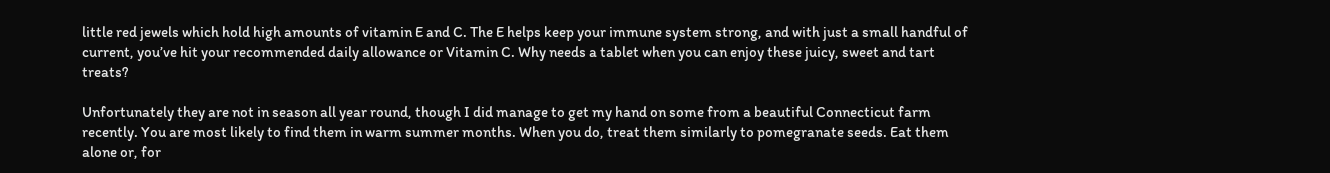little red jewels which hold high amounts of vitamin E and C. The E helps keep your immune system strong, and with just a small handful of current, you’ve hit your recommended daily allowance or Vitamin C. Why needs a tablet when you can enjoy these juicy, sweet and tart treats?

Unfortunately they are not in season all year round, though I did manage to get my hand on some from a beautiful Connecticut farm recently. You are most likely to find them in warm summer months. When you do, treat them similarly to pomegranate seeds. Eat them alone or, for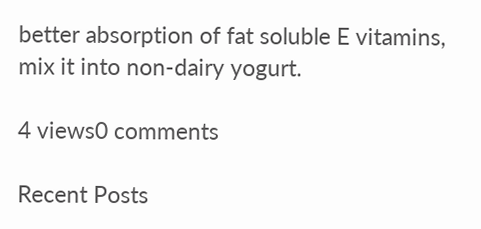better absorption of fat soluble E vitamins, mix it into non-dairy yogurt.

4 views0 comments

Recent Posts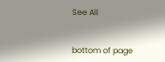See All


bottom of page